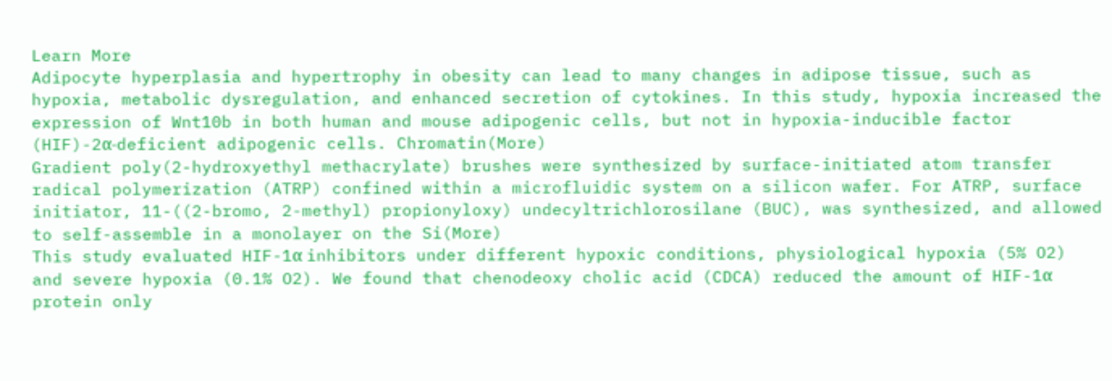Learn More
Adipocyte hyperplasia and hypertrophy in obesity can lead to many changes in adipose tissue, such as hypoxia, metabolic dysregulation, and enhanced secretion of cytokines. In this study, hypoxia increased the expression of Wnt10b in both human and mouse adipogenic cells, but not in hypoxia-inducible factor (HIF)-2α-deficient adipogenic cells. Chromatin(More)
Gradient poly(2-hydroxyethyl methacrylate) brushes were synthesized by surface-initiated atom transfer radical polymerization (ATRP) confined within a microfluidic system on a silicon wafer. For ATRP, surface initiator, 11-((2-bromo, 2-methyl) propionyloxy) undecyltrichlorosilane (BUC), was synthesized, and allowed to self-assemble in a monolayer on the Si(More)
This study evaluated HIF-1α inhibitors under different hypoxic conditions, physiological hypoxia (5% O2) and severe hypoxia (0.1% O2). We found that chenodeoxy cholic acid (CDCA) reduced the amount of HIF-1α protein only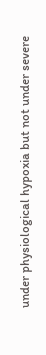under physiological hypoxia but not under severe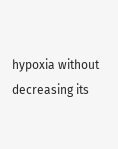hypoxia without decreasing its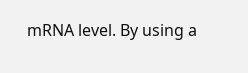mRNA level. By using a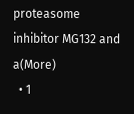proteasome inhibitor MG132 and a(More)
  • 1